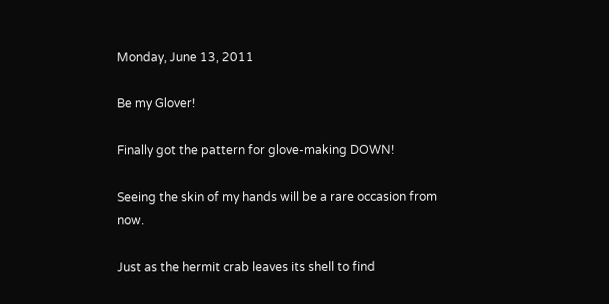Monday, June 13, 2011

Be my Glover!

Finally got the pattern for glove-making DOWN!

Seeing the skin of my hands will be a rare occasion from now.

Just as the hermit crab leaves its shell to find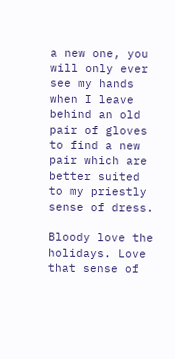a new one, you will only ever see my hands when I leave behind an old pair of gloves to find a new pair which are better suited to my priestly sense of dress.

Bloody love the holidays. Love that sense of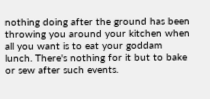nothing doing after the ground has been throwing you around your kitchen when all you want is to eat your goddam lunch. There's nothing for it but to bake or sew after such events.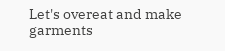Let's overeat and make garments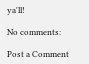ya'll!

No comments:

Post a Comment